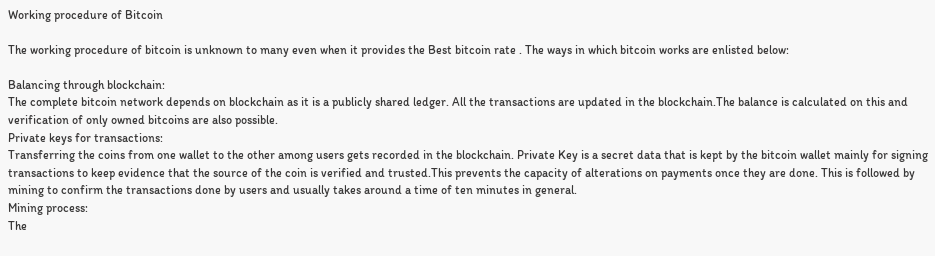Working procedure of Bitcoin

The working procedure of bitcoin is unknown to many even when it provides the Best bitcoin rate . The ways in which bitcoin works are enlisted below:

Balancing through blockchain:
The complete bitcoin network depends on blockchain as it is a publicly shared ledger. All the transactions are updated in the blockchain.The balance is calculated on this and verification of only owned bitcoins are also possible.
Private keys for transactions:
Transferring the coins from one wallet to the other among users gets recorded in the blockchain. Private Key is a secret data that is kept by the bitcoin wallet mainly for signing transactions to keep evidence that the source of the coin is verified and trusted.This prevents the capacity of alterations on payments once they are done. This is followed by mining to confirm the transactions done by users and usually takes around a time of ten minutes in general.
Mining process:
The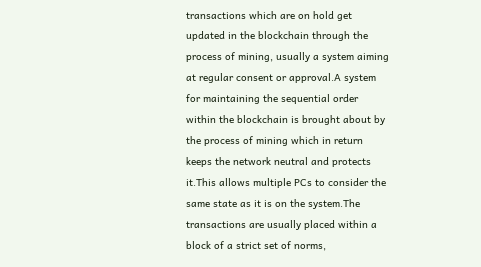transactions which are on hold get updated in the blockchain through the process of mining, usually a system aiming at regular consent or approval.A system for maintaining the sequential order within the blockchain is brought about by the process of mining which in return keeps the network neutral and protects it.This allows multiple PCs to consider the same state as it is on the system.The transactions are usually placed within a block of a strict set of norms,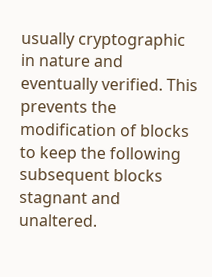usually cryptographic in nature and eventually verified. This prevents the modification of blocks to keep the following subsequent blocks stagnant and unaltered.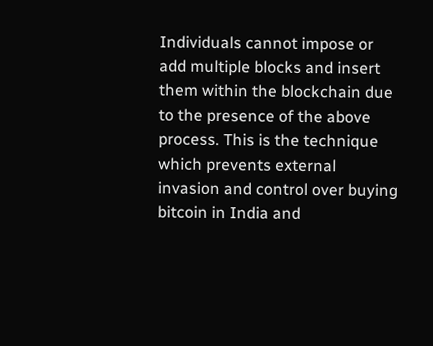Individuals cannot impose or add multiple blocks and insert them within the blockchain due to the presence of the above process. This is the technique which prevents external invasion and control over buying bitcoin in India and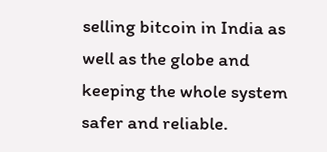selling bitcoin in India as well as the globe and keeping the whole system safer and reliable.